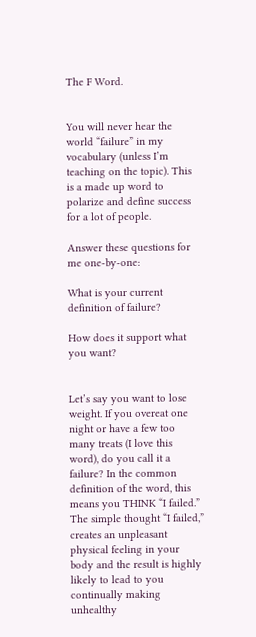The F Word.


You will never hear the world “failure” in my vocabulary (unless I’m teaching on the topic). This is a made up word to polarize and define success for a lot of people.

Answer these questions for me one-by-one:

What is your current definition of failure?

How does it support what you want?


Let’s say you want to lose weight. If you overeat one night or have a few too many treats (I love this word), do you call it a failure? In the common definition of the word, this means you THINK “I failed.” The simple thought “I failed,” creates an unpleasant physical feeling in your body and the result is highly likely to lead to you continually making unhealthy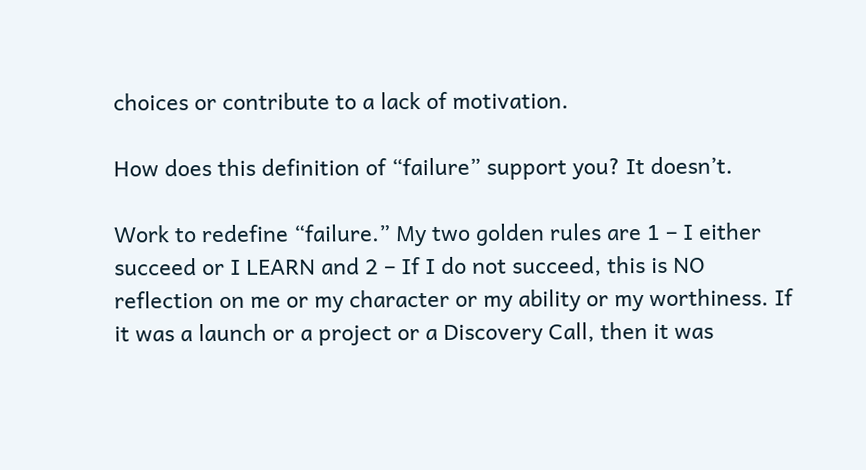choices or contribute to a lack of motivation.

How does this definition of “failure” support you? It doesn’t.

Work to redefine “failure.” My two golden rules are 1 – I either succeed or I LEARN and 2 – If I do not succeed, this is NO reflection on me or my character or my ability or my worthiness. If it was a launch or a project or a Discovery Call, then it was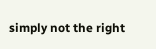simply not the right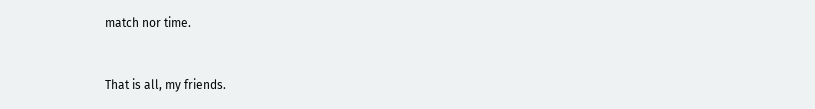match nor time.


That is all, my friends.